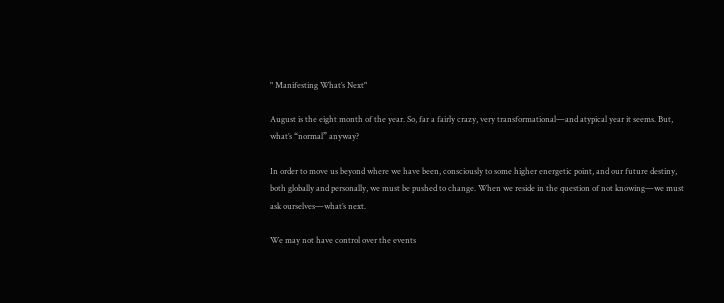" Manifesting What’s Next"

August is the eight month of the year. So, far a fairly crazy, very transformational—and atypical year it seems. But, what’s “normal” anyway?

In order to move us beyond where we have been, consciously to some higher energetic point, and our future destiny, both globally and personally, we must be pushed to change. When we reside in the question of not knowing—we must ask ourselves—what’s next.

We may not have control over the events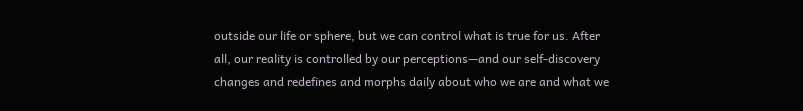outside our life or sphere, but we can control what is true for us. After all, our reality is controlled by our perceptions—and our self-discovery changes and redefines and morphs daily about who we are and what we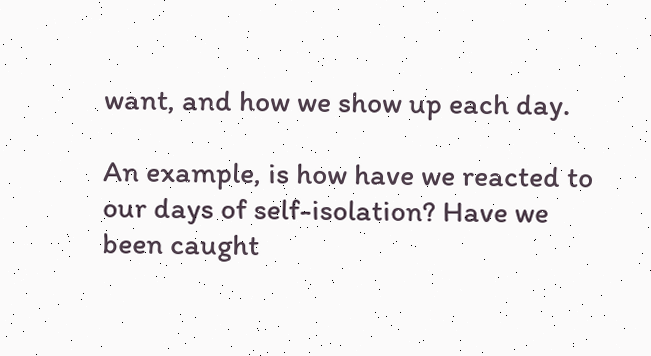want, and how we show up each day.

An example, is how have we reacted to our days of self-isolation? Have we been caught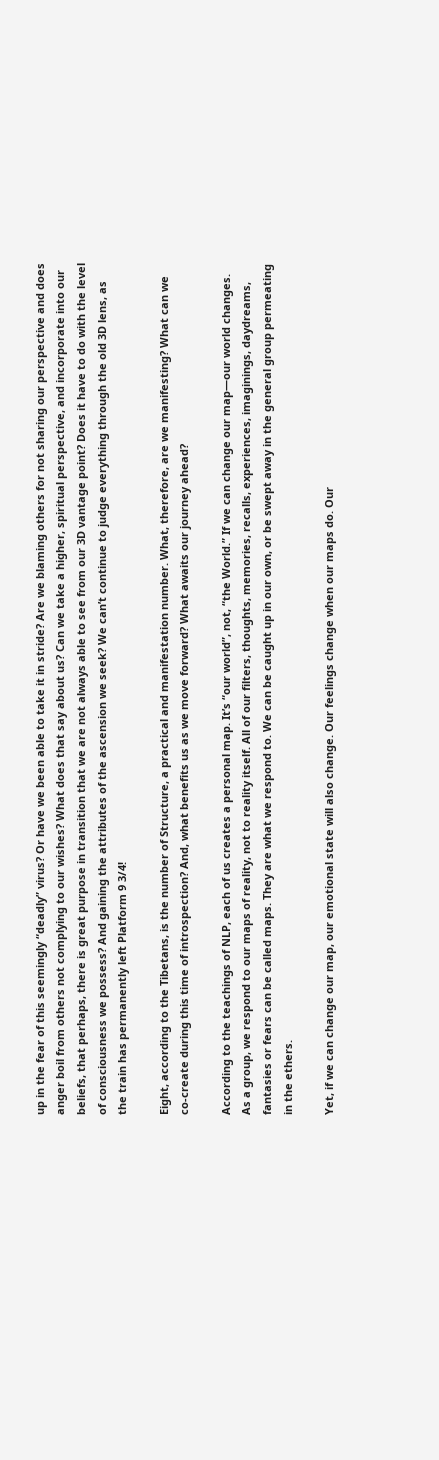up in the fear of this seemingly “deadly” virus? Or have we been able to take it in stride? Are we blaming others for not sharing our perspective and does anger boil from others not complying to our wishes? What does that say about us? Can we take a higher, spiritual perspective, and incorporate into our beliefs, that perhaps, there is great purpose in transition that we are not always able to see from our 3D vantage point? Does it have to do with the level of consciousness we possess? And gaining the attributes of the ascension we seek? We can’t continue to judge everything through the old 3D lens, as the train has permanently left Platform 9 3/4!

Eight, according to the Tibetans, is the number of Structure, a practical and manifestation number. What, therefore, are we manifesting? What can we co-create during this time of introspection? And, what benefits us as we move forward? What awaits our journey ahead?

According to the teachings of NLP, each of us creates a personal map. It’s “our world”, not, “the World.” If we can change our map—our world changes. As a group, we respond to our maps of reality, not to reality itself. All of our filters, thoughts, memories, recalls, experiences, imaginings, daydreams, fantasies or fears can be called maps. They are what we respond to. We can be caught up in our own, or be swept away in the general group permeating in the ethers.

Yet, if we can change our map, our emotional state will also change. Our feelings change when our maps do. Our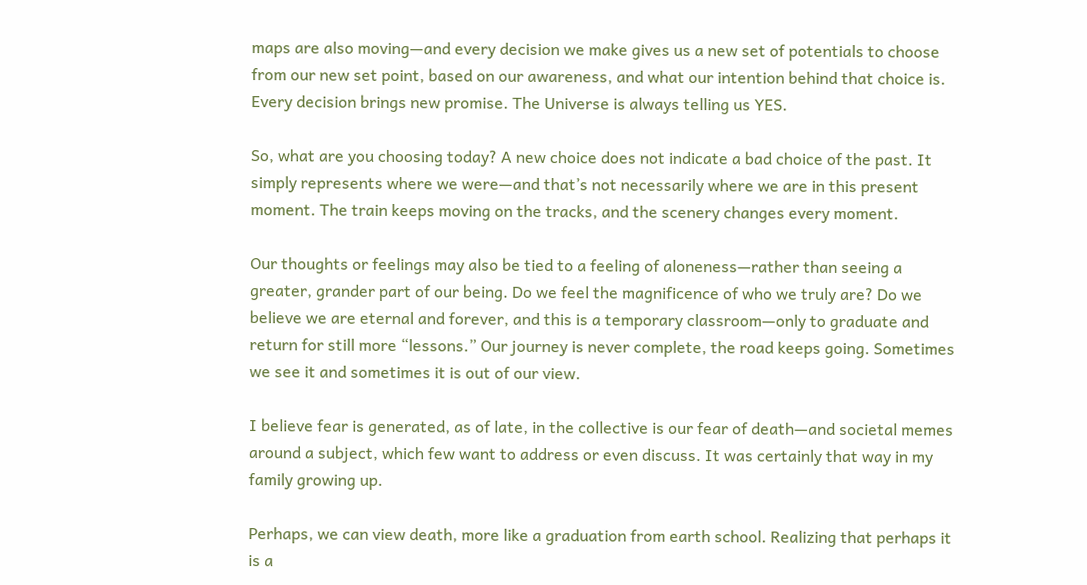maps are also moving—and every decision we make gives us a new set of potentials to choose from our new set point, based on our awareness, and what our intention behind that choice is. Every decision brings new promise. The Universe is always telling us YES.

So, what are you choosing today? A new choice does not indicate a bad choice of the past. It simply represents where we were—and that’s not necessarily where we are in this present moment. The train keeps moving on the tracks, and the scenery changes every moment.

Our thoughts or feelings may also be tied to a feeling of aloneness—rather than seeing a greater, grander part of our being. Do we feel the magnificence of who we truly are? Do we believe we are eternal and forever, and this is a temporary classroom—only to graduate and return for still more “lessons.” Our journey is never complete, the road keeps going. Sometimes we see it and sometimes it is out of our view.

I believe fear is generated, as of late, in the collective is our fear of death—and societal memes around a subject, which few want to address or even discuss. It was certainly that way in my family growing up.

Perhaps, we can view death, more like a graduation from earth school. Realizing that perhaps it is a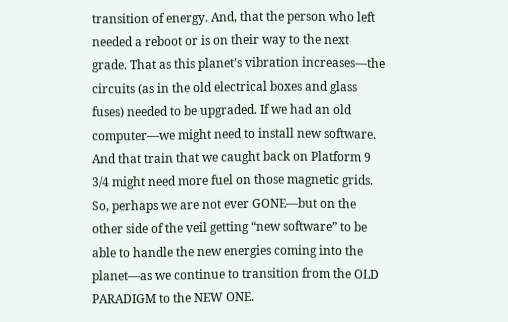transition of energy. And, that the person who left needed a reboot or is on their way to the next grade. That as this planet’s vibration increases—the circuits (as in the old electrical boxes and glass fuses) needed to be upgraded. If we had an old computer—we might need to install new software. And that train that we caught back on Platform 9 3/4 might need more fuel on those magnetic grids. So, perhaps we are not ever GONE—but on the other side of the veil getting “new software” to be able to handle the new energies coming into the planet—as we continue to transition from the OLD PARADIGM to the NEW ONE.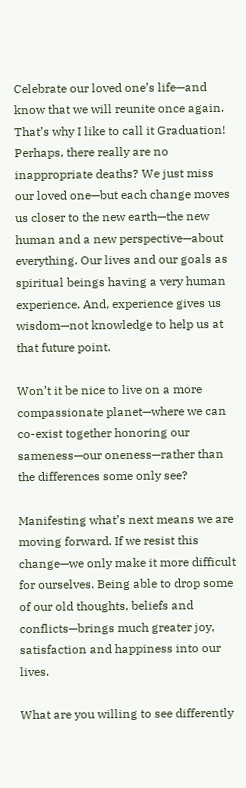Celebrate our loved one’s life—and know that we will reunite once again. That’s why I like to call it Graduation! Perhaps, there really are no inappropriate deaths? We just miss our loved one—but each change moves us closer to the new earth—the new human and a new perspective—about everything. Our lives and our goals as spiritual beings having a very human experience. And, experience gives us wisdom—not knowledge to help us at that future point.

Won’t it be nice to live on a more compassionate planet—where we can co-exist together honoring our sameness—our oneness—rather than the differences some only see?

Manifesting what’s next means we are moving forward. If we resist this change—we only make it more difficult for ourselves. Being able to drop some of our old thoughts, beliefs and conflicts—brings much greater joy, satisfaction and happiness into our lives.

What are you willing to see differently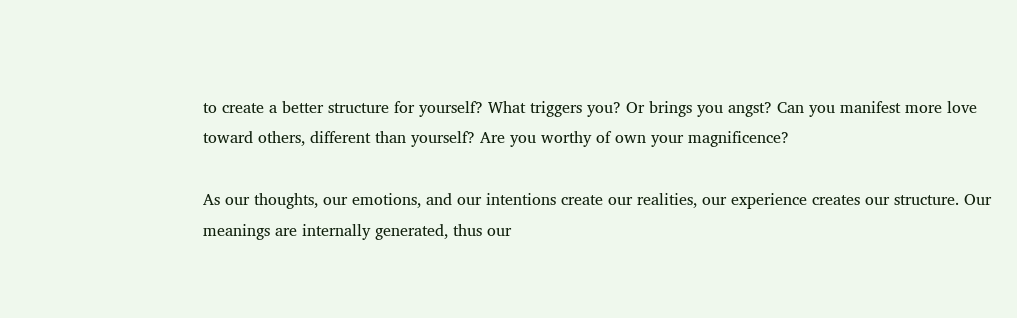to create a better structure for yourself? What triggers you? Or brings you angst? Can you manifest more love toward others, different than yourself? Are you worthy of own your magnificence?

As our thoughts, our emotions, and our intentions create our realities, our experience creates our structure. Our meanings are internally generated, thus our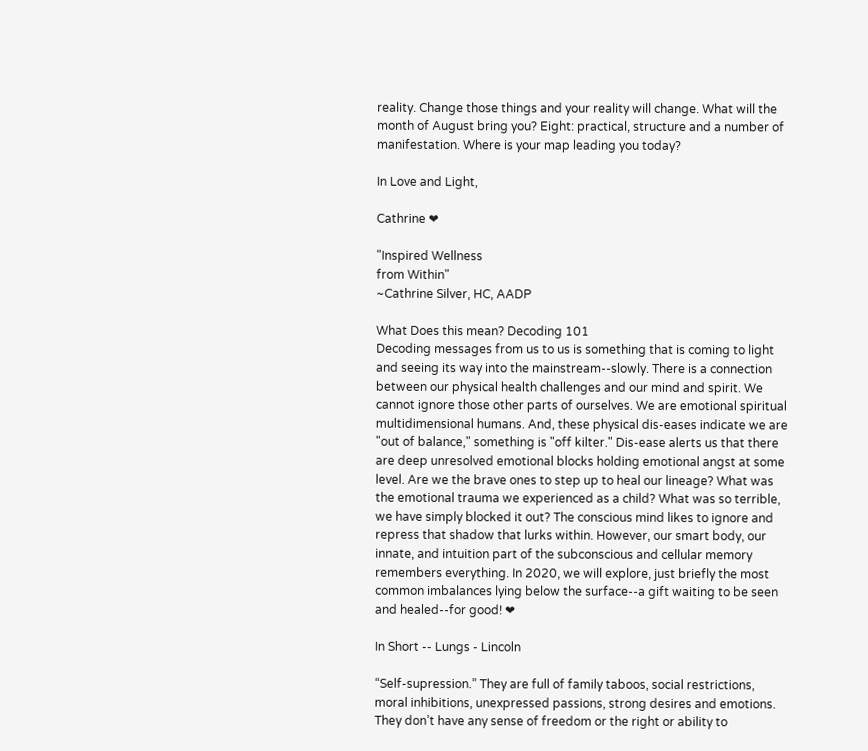reality. Change those things and your reality will change. What will the month of August bring you? Eight: practical, structure and a number of manifestation. Where is your map leading you today?

In Love and Light,

Cathrine ❤

"Inspired Wellness
from Within"
~Cathrine Silver, HC, AADP

What Does this mean? Decoding 101
Decoding messages from us to us is something that is coming to light and seeing its way into the mainstream--slowly. There is a connection between our physical health challenges and our mind and spirit. We cannot ignore those other parts of ourselves. We are emotional spiritual multidimensional humans. And, these physical dis-eases indicate we are "out of balance," something is "off kilter." Dis-ease alerts us that there are deep unresolved emotional blocks holding emotional angst at some level. Are we the brave ones to step up to heal our lineage? What was the emotional trauma we experienced as a child? What was so terrible, we have simply blocked it out? The conscious mind likes to ignore and repress that shadow that lurks within. However, our smart body, our innate, and intuition part of the subconscious and cellular memory remembers everything. In 2020, we will explore, just briefly the most common imbalances lying below the surface--a gift waiting to be seen and healed--for good! ❤

In Short -- Lungs - Lincoln

“Self-supression.” They are full of family taboos, social restrictions, moral inhibitions, unexpressed passions, strong desires and emotions. They don’t have any sense of freedom or the right or ability to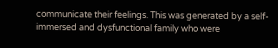communicate their feelings. This was generated by a self-immersed and dysfunctional family who were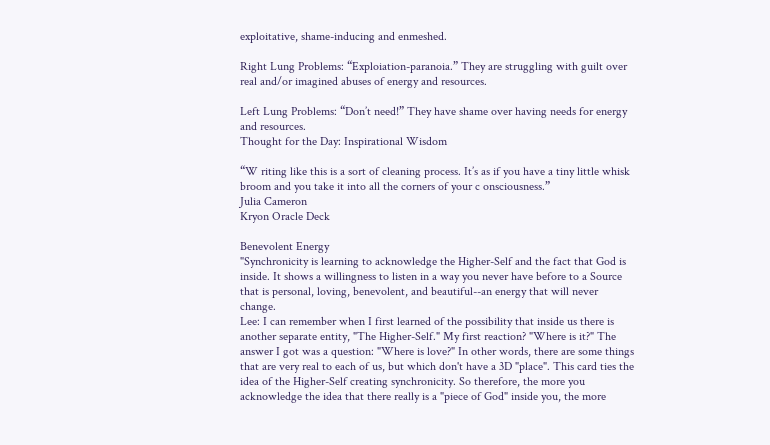exploitative, shame-inducing and enmeshed.

Right Lung Problems: “Exploiation-paranoia.” They are struggling with guilt over real and/or imagined abuses of energy and resources.

Left Lung Problems: “Don’t need!” They have shame over having needs for energy and resources.
Thought for the Day: Inspirational Wisdom

“W riting like this is a sort of cleaning process. It’s as if you have a tiny little whisk broom and you take it into all the corners of your c onsciousness.”
Julia Cameron
Kryon Oracle Deck

Benevolent Energy
"Synchronicity is learning to acknowledge the Higher-Self and the fact that God is inside. It shows a willingness to listen in a way you never have before to a Source that is personal, loving, benevolent, and beautiful--an energy that will never change.
Lee: I can remember when I first learned of the possibility that inside us there is another separate entity, "The Higher-Self." My first reaction? "Where is it?" The answer I got was a question: "Where is love?" In other words, there are some things that are very real to each of us, but which don't have a 3D "place". This card ties the idea of the Higher-Self creating synchronicity. So therefore, the more you acknowledge the idea that there really is a "piece of God" inside you, the more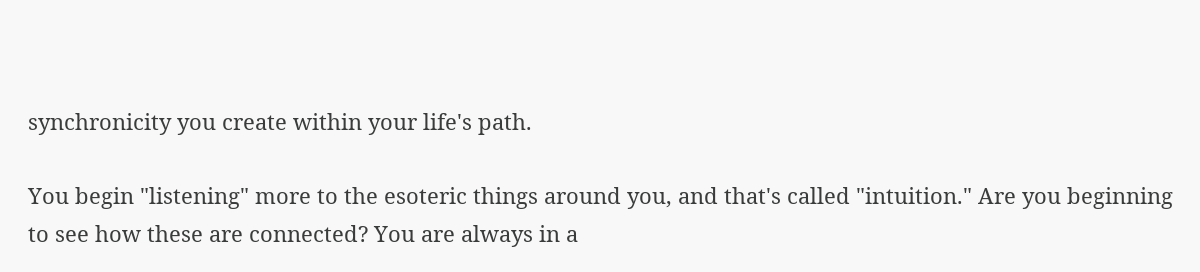synchronicity you create within your life's path.

You begin "listening" more to the esoteric things around you, and that's called "intuition." Are you beginning to see how these are connected? You are always in a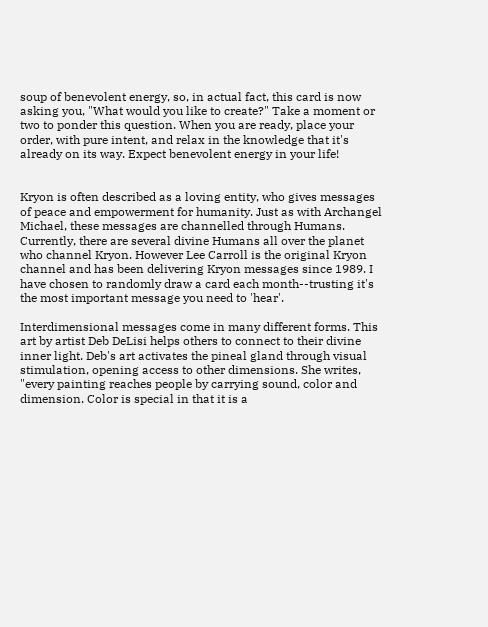soup of benevolent energy, so, in actual fact, this card is now asking you, "What would you like to create?" Take a moment or two to ponder this question. When you are ready, place your order, with pure intent, and relax in the knowledge that it's already on its way. Expect benevolent energy in your life!


Kryon is often described as a loving entity, who gives messages of peace and empowerment for humanity. Just as with Archangel Michael, these messages are channelled through Humans. Currently, there are several divine Humans all over the planet who channel Kryon. However Lee Carroll is the original Kryon channel and has been delivering Kryon messages since 1989. I have chosen to randomly draw a card each month--trusting it's the most important message you need to 'hear'.

Interdimensional messages come in many different forms. This art by artist Deb DeLisi helps others to connect to their divine inner light. Deb's art activates the pineal gland through visual stimulation, opening access to other dimensions. She writes, "every painting reaches people by carrying sound, color and dimension. Color is special in that it is a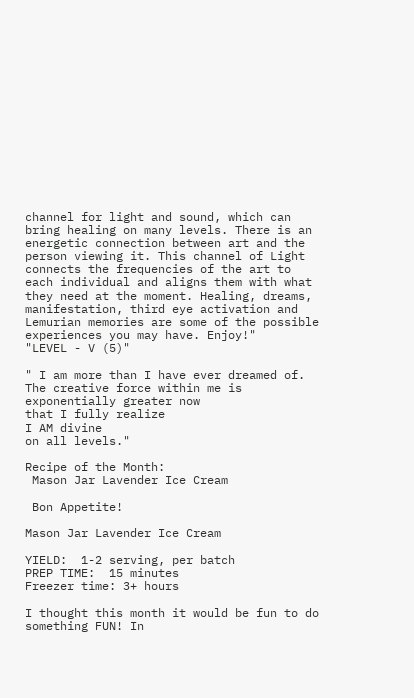channel for light and sound, which can bring healing on many levels. There is an energetic connection between art and the person viewing it. This channel of Light connects the frequencies of the art to each individual and aligns them with what they need at the moment. Healing, dreams, manifestation, third eye activation and Lemurian memories are some of the possible experiences you may have. Enjoy!"
"LEVEL - V (5)"

" I am more than I have ever dreamed of.
The creative force within me is
exponentially greater now
that I fully realize
I AM divine
on all levels."

Recipe of the Month:
 Mason Jar Lavender Ice Cream

 Bon Appetite!

Mason Jar Lavender Ice Cream

YIELD:  1-2 serving, per batch
PREP TIME:  15 minutes
Freezer time: 3+ hours

I thought this month it would be fun to do something FUN! In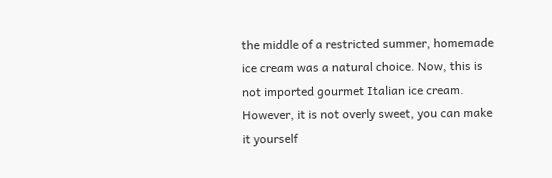the middle of a restricted summer, homemade ice cream was a natural choice. Now, this is not imported gourmet Italian ice cream. However, it is not overly sweet, you can make it yourself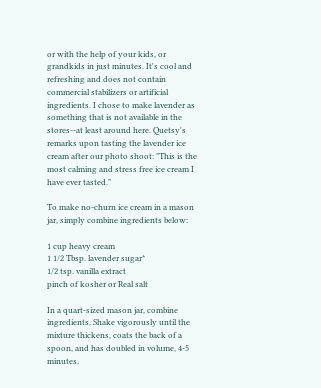or with the help of your kids, or grandkids in just minutes. It's cool and refreshing and does not contain commercial stabilizers or artificial ingredients. I chose to make lavender as something that is not available in the stores--at least around here. Quetsy's remarks upon tasting the lavender ice cream after our photo shoot: "This is the most calming and stress free ice cream I have ever tasted."

To make no-churn ice cream in a mason jar, simply combine ingredients below:

1 cup heavy cream
1 1/2 Tbsp. lavender sugar*
1/2 tsp. vanilla extract
pinch of kosher or Real salt

In a quart-sized mason jar, combine ingredients. Shake vigorously until the mixture thickens, coats the back of a spoon, and has doubled in volume, 4-5 minutes.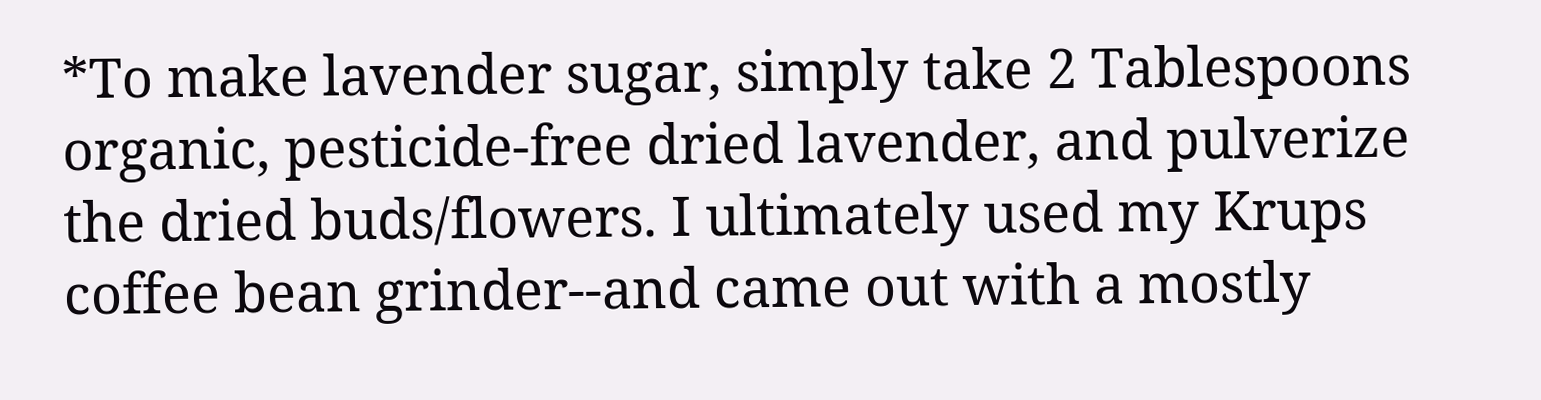*To make lavender sugar, simply take 2 Tablespoons organic, pesticide-free dried lavender, and pulverize the dried buds/flowers. I ultimately used my Krups coffee bean grinder--and came out with a mostly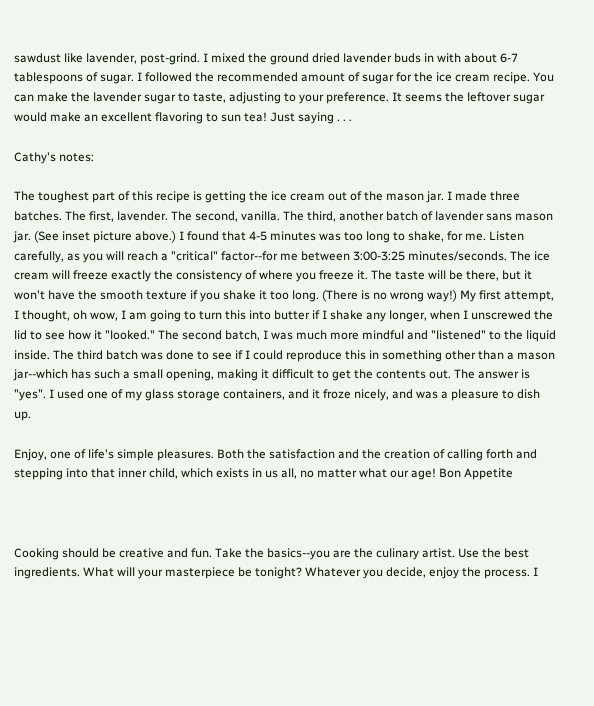sawdust like lavender, post-grind. I mixed the ground dried lavender buds in with about 6-7 tablespoons of sugar. I followed the recommended amount of sugar for the ice cream recipe. You can make the lavender sugar to taste, adjusting to your preference. It seems the leftover sugar would make an excellent flavoring to sun tea! Just saying . . .

Cathy's notes:

The toughest part of this recipe is getting the ice cream out of the mason jar. I made three batches. The first, lavender. The second, vanilla. The third, another batch of lavender sans mason jar. (See inset picture above.) I found that 4-5 minutes was too long to shake, for me. Listen carefully, as you will reach a "critical" factor--for me between 3:00-3:25 minutes/seconds. The ice cream will freeze exactly the consistency of where you freeze it. The taste will be there, but it won't have the smooth texture if you shake it too long. (There is no wrong way!) My first attempt, I thought, oh wow, I am going to turn this into butter if I shake any longer, when I unscrewed the lid to see how it "looked." The second batch, I was much more mindful and "listened" to the liquid inside. The third batch was done to see if I could reproduce this in something other than a mason jar--which has such a small opening, making it difficult to get the contents out. The answer is "yes". I used one of my glass storage containers, and it froze nicely, and was a pleasure to dish up.

Enjoy, one of life's simple pleasures. Both the satisfaction and the creation of calling forth and stepping into that inner child, which exists in us all, no matter what our age! Bon Appetite



Cooking should be creative and fun. Take the basics--you are the culinary artist. Use the best ingredients. What will your masterpiece be tonight? Whatever you decide, enjoy the process. I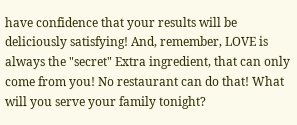have confidence that your results will be deliciously satisfying! And, remember, LOVE is always the "secret" Extra ingredient, that can only come from you! No restaurant can do that! What will you serve your family tonight?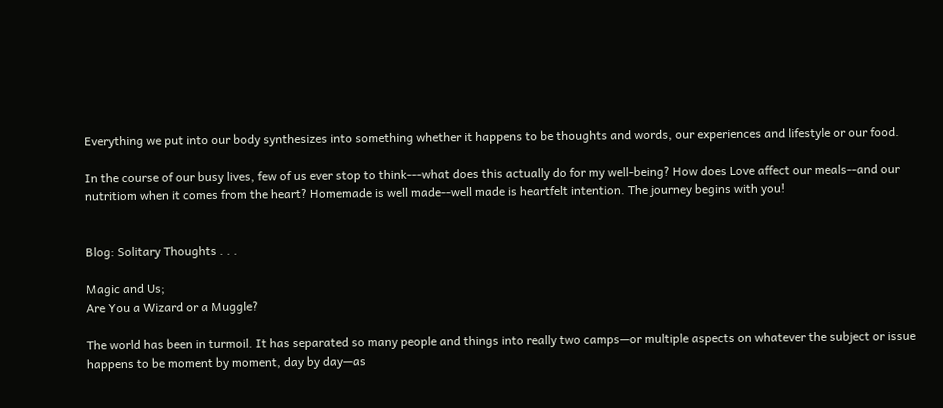Everything we put into our body synthesizes into something whether it happens to be thoughts and words, our experiences and lifestyle or our food.

In the course of our busy lives, few of us ever stop to think---what does this actually do for my well-being? How does Love affect our meals--and our nutritiom when it comes from the heart? Homemade is well made--well made is heartfelt intention. The journey begins with you!


Blog: Solitary Thoughts . . .

Magic and Us;
Are You a Wizard or a Muggle?

The world has been in turmoil. It has separated so many people and things into really two camps—or multiple aspects on whatever the subject or issue happens to be moment by moment, day by day—as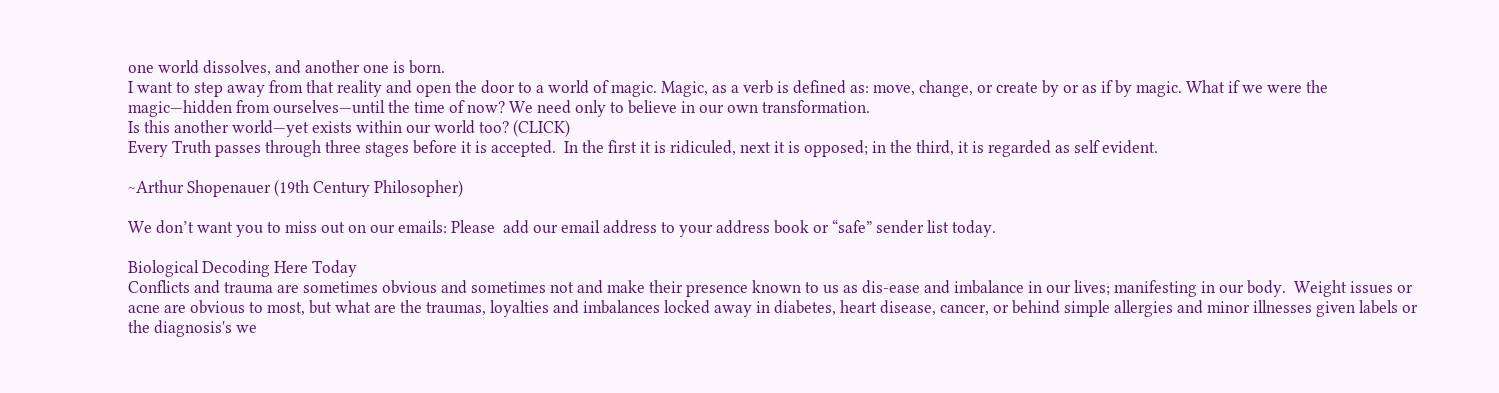one world dissolves, and another one is born.
I want to step away from that reality and open the door to a world of magic. Magic, as a verb is defined as: move, change, or create by or as if by magic. What if we were the magic—hidden from ourselves—until the time of now? We need only to believe in our own transformation.
Is this another world—yet exists within our world too? (CLICK)
Every Truth passes through three stages before it is accepted.  In the first it is ridiculed, next it is opposed; in the third, it is regarded as self evident.

~Arthur Shopenauer (19th Century Philosopher)

We don’t want you to miss out on our emails: Please  add our email address to your address book or “safe” sender list today.

Biological Decoding Here Today
Conflicts and trauma are sometimes obvious and sometimes not and make their presence known to us as dis-ease and imbalance in our lives; manifesting in our body.  Weight issues or acne are obvious to most, but what are the traumas, loyalties and imbalances locked away in diabetes, heart disease, cancer, or behind simple allergies and minor illnesses given labels or the diagnosis's we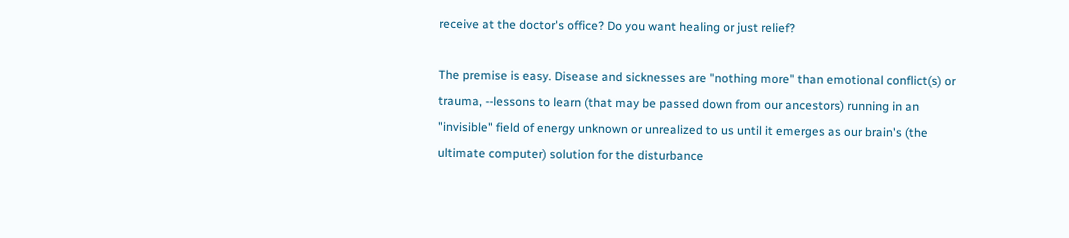receive at the doctor's office? Do you want healing or just relief?

The premise is easy. Disease and sicknesses are "nothing more" than emotional conflict(s) or trauma, --lessons to learn (that may be passed down from our ancestors) running in an "invisible" field of energy unknown or unrealized to us until it emerges as our brain's (the ultimate computer) solution for the disturbance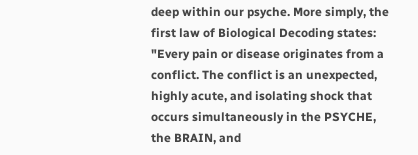deep within our psyche. More simply, the first law of Biological Decoding states: "Every pain or disease originates from a conflict. The conflict is an unexpected, highly acute, and isolating shock that occurs simultaneously in the PSYCHE, the BRAIN, and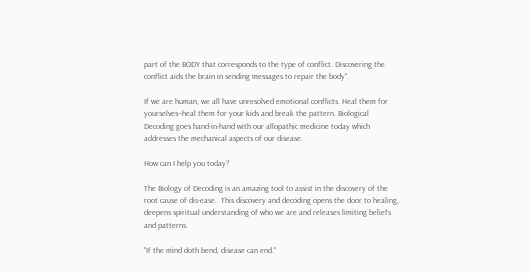part of the BODY that corresponds to the type of conflict. Discovering the conflict aids the brain in sending messages to repair the body".

If we are human, we all have unresolved emotional conflicts. Heal them for yourselves--heal them for your kids and break the pattern. Biological Decoding goes hand-in-hand with our allopathic medicine today which addresses the mechanical aspects of our disease.

How can I help you today?

The Biology of Decoding is an amazing tool to assist in the discovery of the root cause of dis-ease.  This discovery and decoding opens the door to healing, deepens spiritual understanding of who we are and releases limiting beliefs and patterns.

"If the mind doth bend, disease can end."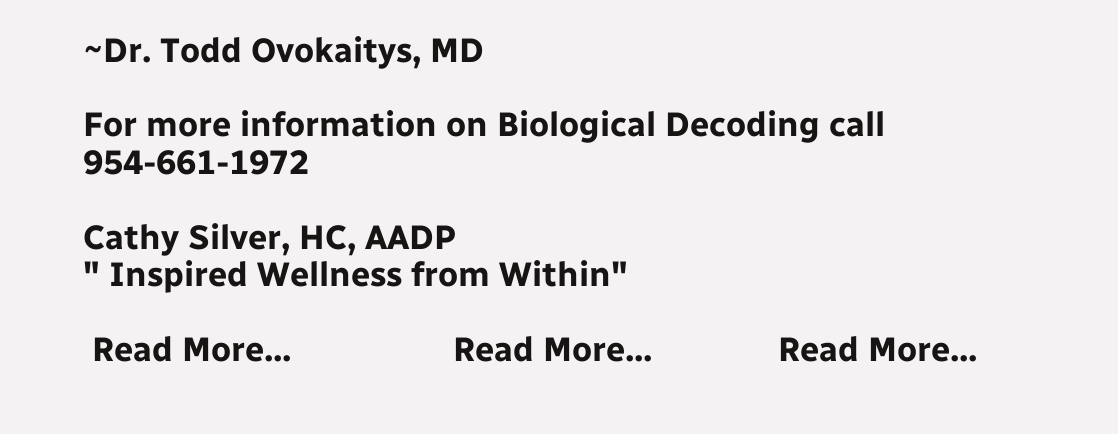~Dr. Todd Ovokaitys, MD

For more information on Biological Decoding call  954-661-1972

Cathy Silver, HC, AADP
" Inspired Wellness from Within"

 Read More...                  Read More...              Read More...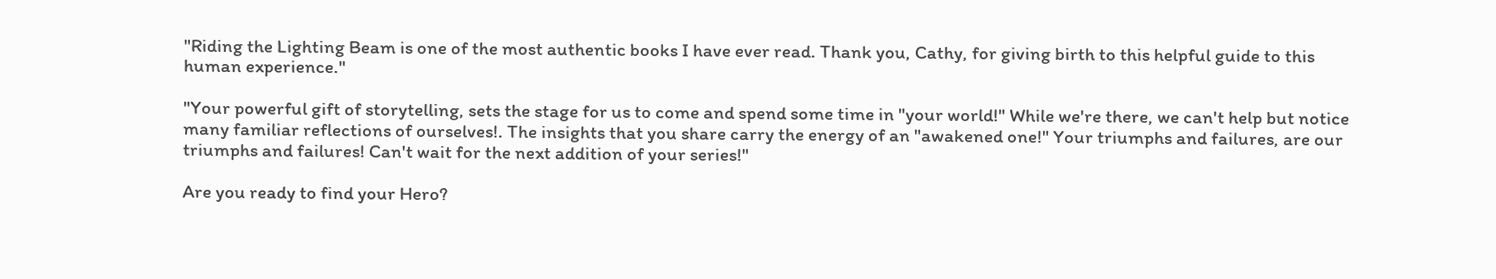"Riding the Lighting Beam is one of the most authentic books I have ever read. Thank you, Cathy, for giving birth to this helpful guide to this human experience."

"Your powerful gift of storytelling, sets the stage for us to come and spend some time in "your world!" While we're there, we can't help but notice many familiar reflections of ourselves!. The insights that you share carry the energy of an "awakened one!" Your triumphs and failures, are our triumphs and failures! Can't wait for the next addition of your series!"

Are you ready to find your Hero?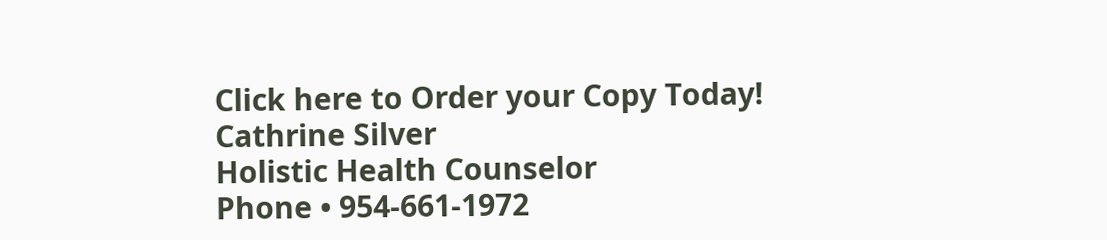Click here to Order your Copy Today!
Cathrine Silver
Holistic Health Counselor
Phone • 954-661-1972